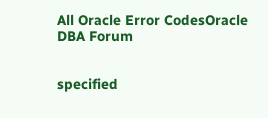All Oracle Error CodesOracle DBA Forum


specified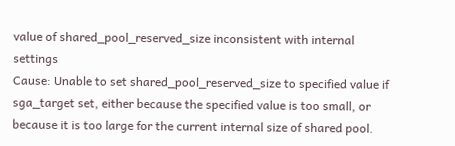value of shared_pool_reserved_size inconsistent with internal settings
Cause: Unable to set shared_pool_reserved_size to specified value if sga_target set, either because the specified value is too small, or because it is too large for the current internal size of shared pool.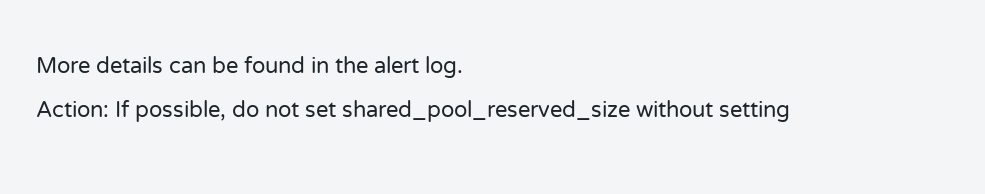More details can be found in the alert log.
Action: If possible, do not set shared_pool_reserved_size without setting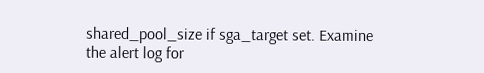shared_pool_size if sga_target set. Examine the alert log for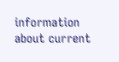information about current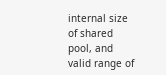internal size of shared pool, and valid range of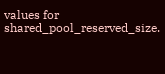values for shared_pool_reserved_size.